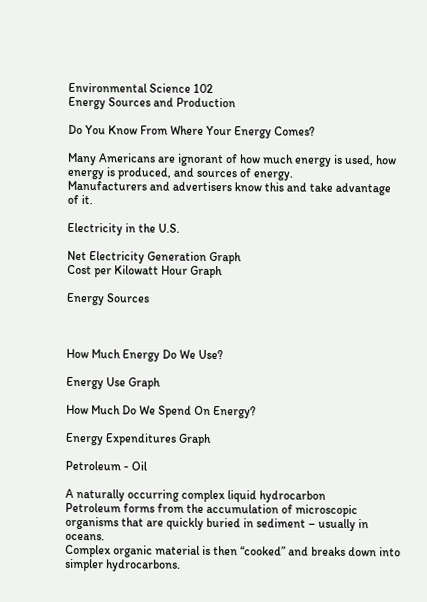Environmental Science 102
Energy Sources and Production

Do You Know From Where Your Energy Comes?

Many Americans are ignorant of how much energy is used, how energy is produced, and sources of energy.
Manufacturers and advertisers know this and take advantage of it.

Electricity in the U.S.

Net Electricity Generation Graph
Cost per Kilowatt Hour Graph

Energy Sources



How Much Energy Do We Use?

Energy Use Graph

How Much Do We Spend On Energy?

Energy Expenditures Graph

Petroleum - Oil

A naturally occurring complex liquid hydrocarbon
Petroleum forms from the accumulation of microscopic organisms that are quickly buried in sediment – usually in oceans.
Complex organic material is then “cooked” and breaks down into simpler hydrocarbons.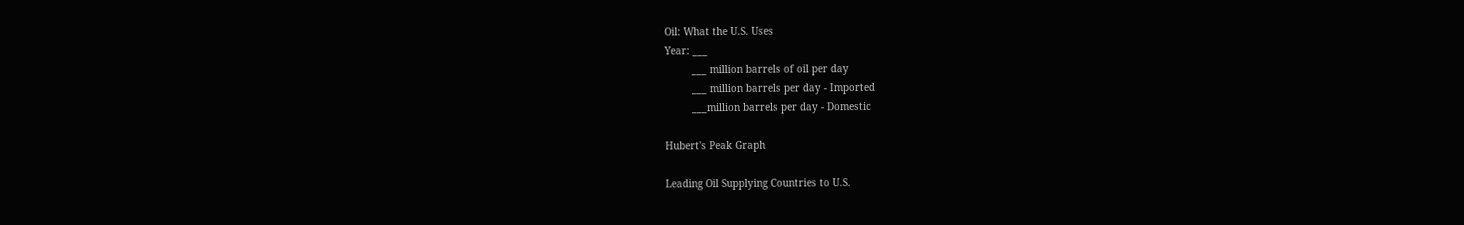Oil: What the U.S. Uses
Year: ___
         ___ million barrels of oil per day
         ___ million barrels per day - Imported
         ___million barrels per day - Domestic

Hubert's Peak Graph

Leading Oil Supplying Countries to U.S.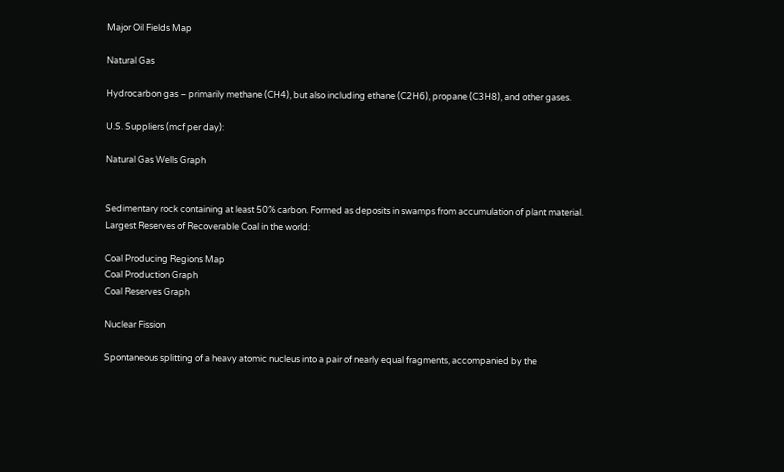Major Oil Fields Map

Natural Gas

Hydrocarbon gas – primarily methane (CH4), but also including ethane (C2H6), propane (C3H8), and other gases.

U.S. Suppliers (mcf per day):

Natural Gas Wells Graph


Sedimentary rock containing at least 50% carbon. Formed as deposits in swamps from accumulation of plant material.
Largest Reserves of Recoverable Coal in the world:

Coal Producing Regions Map
Coal Production Graph
Coal Reserves Graph

Nuclear Fission

Spontaneous splitting of a heavy atomic nucleus into a pair of nearly equal fragments, accompanied by the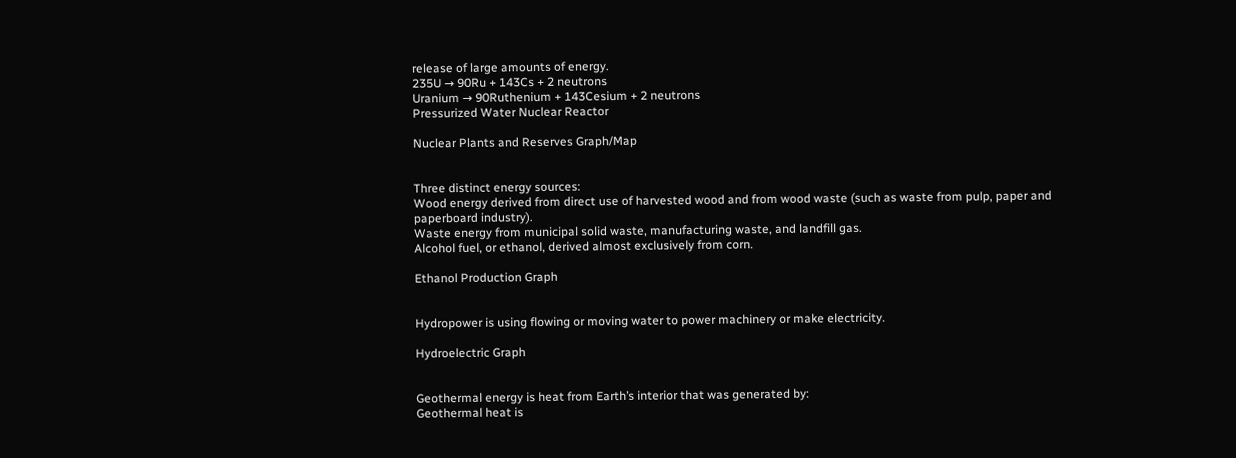release of large amounts of energy.
235U → 90Ru + 143Cs + 2 neutrons
Uranium → 90Ruthenium + 143Cesium + 2 neutrons
Pressurized Water Nuclear Reactor

Nuclear Plants and Reserves Graph/Map


Three distinct energy sources:
Wood energy derived from direct use of harvested wood and from wood waste (such as waste from pulp, paper and paperboard industry).
Waste energy from municipal solid waste, manufacturing waste, and landfill gas.
Alcohol fuel, or ethanol, derived almost exclusively from corn.

Ethanol Production Graph


Hydropower is using flowing or moving water to power machinery or make electricity.

Hydroelectric Graph


Geothermal energy is heat from Earth’s interior that was generated by:
Geothermal heat is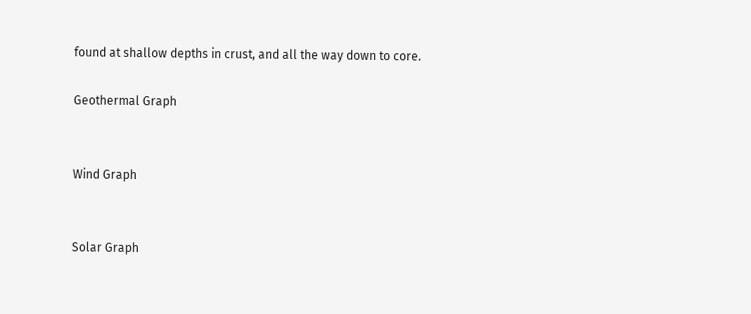found at shallow depths in crust, and all the way down to core.

Geothermal Graph


Wind Graph


Solar Graph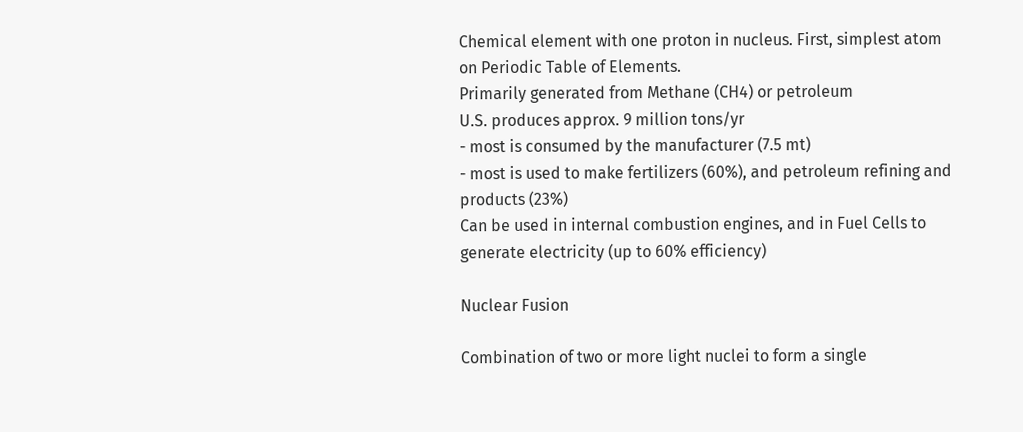Chemical element with one proton in nucleus. First, simplest atom on Periodic Table of Elements.
Primarily generated from Methane (CH4) or petroleum
U.S. produces approx. 9 million tons/yr
- most is consumed by the manufacturer (7.5 mt)
- most is used to make fertilizers (60%), and petroleum refining and products (23%)
Can be used in internal combustion engines, and in Fuel Cells to generate electricity (up to 60% efficiency)

Nuclear Fusion

Combination of two or more light nuclei to form a single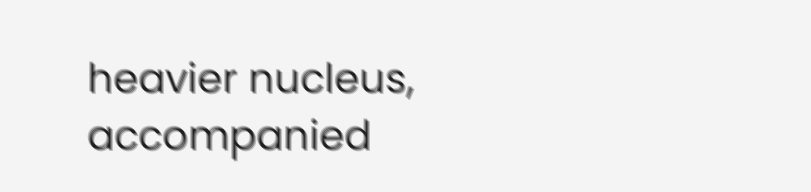heavier nucleus, accompanied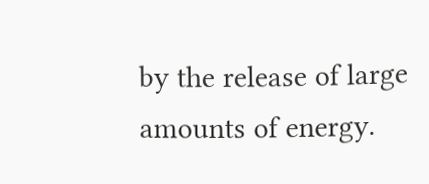by the release of large amounts of energy.